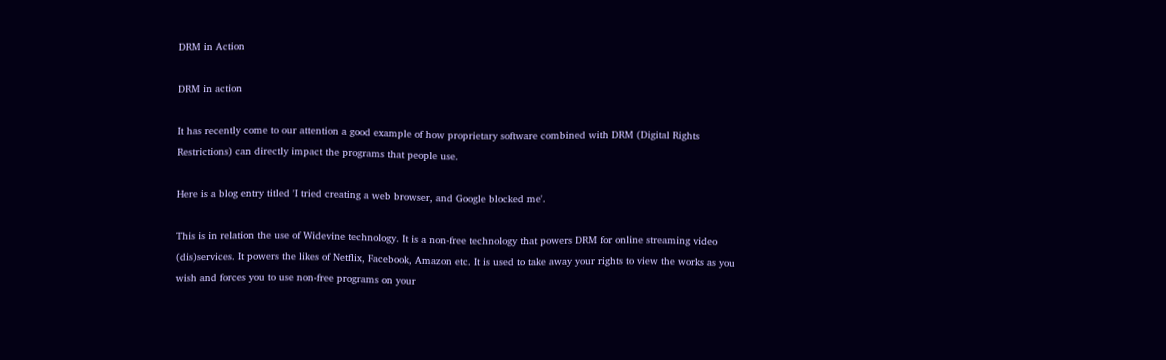DRM in Action

DRM in action

It has recently come to our attention a good example of how proprietary software combined with DRM (Digital Rights Restrictions) can directly impact the programs that people use.

Here is a blog entry titled 'I tried creating a web browser, and Google blocked me'.

This is in relation the use of Widevine technology. It is a non-free technology that powers DRM for online streaming video (dis)services. It powers the likes of Netflix, Facebook, Amazon etc. It is used to take away your rights to view the works as you wish and forces you to use non-free programs on your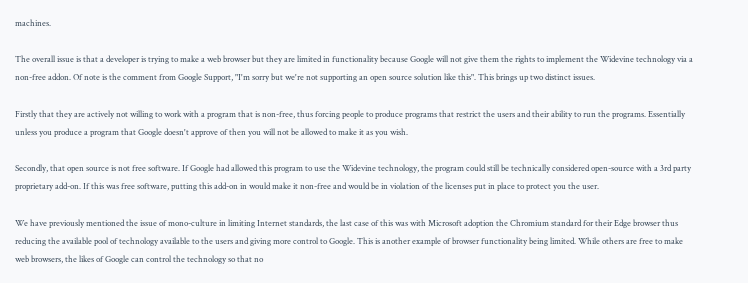machines.

The overall issue is that a developer is trying to make a web browser but they are limited in functionality because Google will not give them the rights to implement the Widevine technology via a non-free addon. Of note is the comment from Google Support, "I'm sorry but we're not supporting an open source solution like this". This brings up two distinct issues.

Firstly that they are actively not willing to work with a program that is non-free, thus forcing people to produce programs that restrict the users and their ability to run the programs. Essentially unless you produce a program that Google doesn't approve of then you will not be allowed to make it as you wish.

Secondly, that open source is not free software. If Google had allowed this program to use the Widevine technology, the program could still be technically considered open-source with a 3rd party proprietary add-on. If this was free software, putting this add-on in would make it non-free and would be in violation of the licenses put in place to protect you the user.

We have previously mentioned the issue of mono-culture in limiting Internet standards, the last case of this was with Microsoft adoption the Chromium standard for their Edge browser thus reducing the available pool of technology available to the users and giving more control to Google. This is another example of browser functionality being limited. While others are free to make web browsers, the likes of Google can control the technology so that no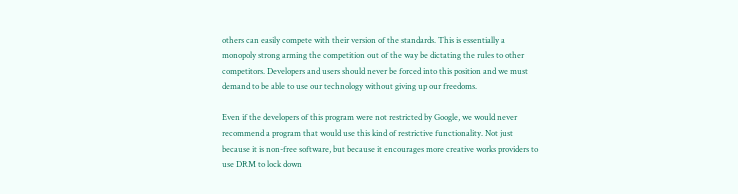others can easily compete with their version of the standards. This is essentially a monopoly strong arming the competition out of the way be dictating the rules to other competitors. Developers and users should never be forced into this position and we must demand to be able to use our technology without giving up our freedoms.

Even if the developers of this program were not restricted by Google, we would never recommend a program that would use this kind of restrictive functionality. Not just because it is non-free software, but because it encourages more creative works providers to use DRM to lock down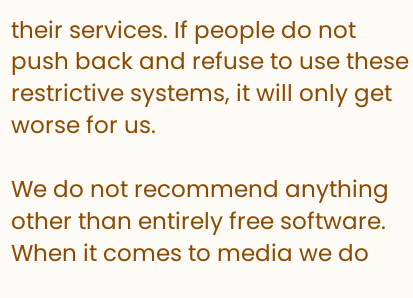their services. If people do not push back and refuse to use these restrictive systems, it will only get worse for us.

We do not recommend anything other than entirely free software. When it comes to media we do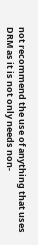not recommend the use of anything that uses DRM as it is not only needs non-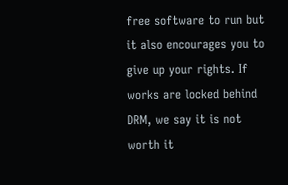free software to run but it also encourages you to give up your rights. If works are locked behind DRM, we say it is not worth it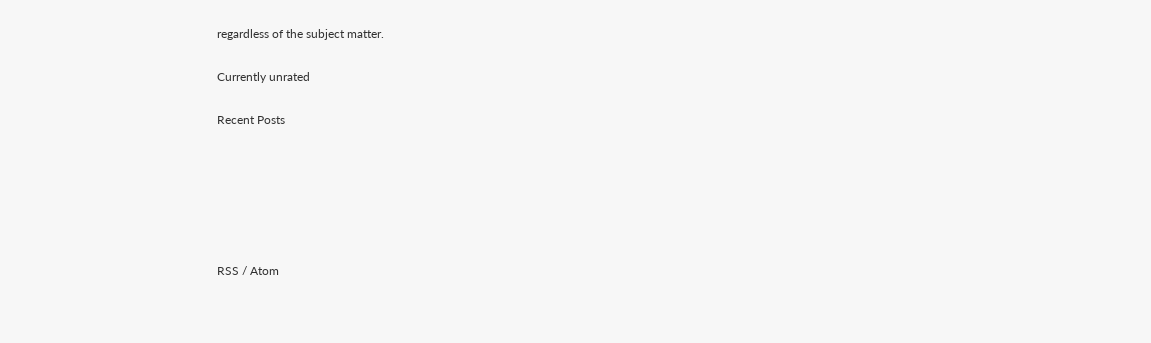regardless of the subject matter.

Currently unrated

Recent Posts






RSS / Atom